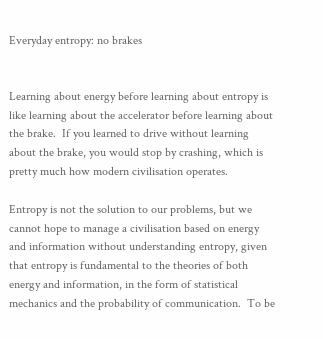Everyday entropy: no brakes


Learning about energy before learning about entropy is like learning about the accelerator before learning about the brake.  If you learned to drive without learning about the brake, you would stop by crashing, which is pretty much how modern civilisation operates.

Entropy is not the solution to our problems, but we cannot hope to manage a civilisation based on energy and information without understanding entropy, given that entropy is fundamental to the theories of both energy and information, in the form of statistical mechanics and the probability of communication.  To be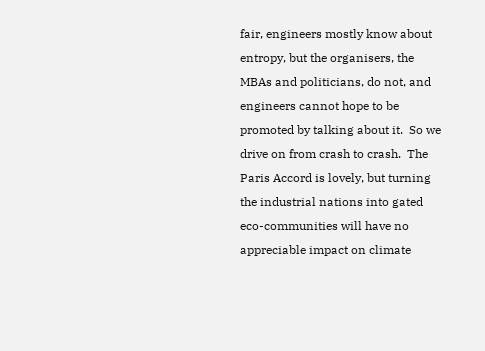fair, engineers mostly know about entropy, but the organisers, the MBAs and politicians, do not, and engineers cannot hope to be promoted by talking about it.  So we drive on from crash to crash.  The Paris Accord is lovely, but turning the industrial nations into gated eco-communities will have no appreciable impact on climate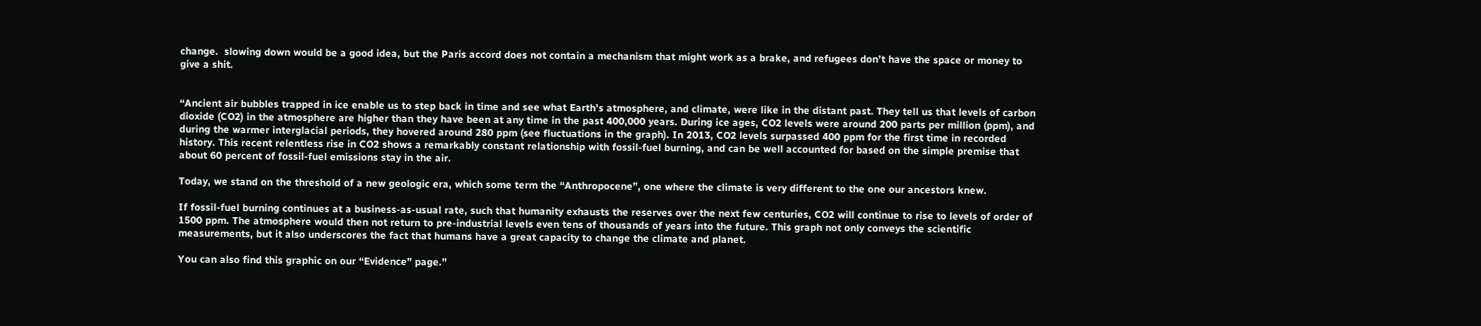change.  slowing down would be a good idea, but the Paris accord does not contain a mechanism that might work as a brake, and refugees don’t have the space or money to give a shit.


“Ancient air bubbles trapped in ice enable us to step back in time and see what Earth’s atmosphere, and climate, were like in the distant past. They tell us that levels of carbon dioxide (CO2) in the atmosphere are higher than they have been at any time in the past 400,000 years. During ice ages, CO2 levels were around 200 parts per million (ppm), and during the warmer interglacial periods, they hovered around 280 ppm (see fluctuations in the graph). In 2013, CO2 levels surpassed 400 ppm for the first time in recorded history. This recent relentless rise in CO2 shows a remarkably constant relationship with fossil-fuel burning, and can be well accounted for based on the simple premise that about 60 percent of fossil-fuel emissions stay in the air.

Today, we stand on the threshold of a new geologic era, which some term the “Anthropocene”, one where the climate is very different to the one our ancestors knew.

If fossil-fuel burning continues at a business-as-usual rate, such that humanity exhausts the reserves over the next few centuries, CO2 will continue to rise to levels of order of 1500 ppm. The atmosphere would then not return to pre-industrial levels even tens of thousands of years into the future. This graph not only conveys the scientific measurements, but it also underscores the fact that humans have a great capacity to change the climate and planet.

You can also find this graphic on our “Evidence” page.”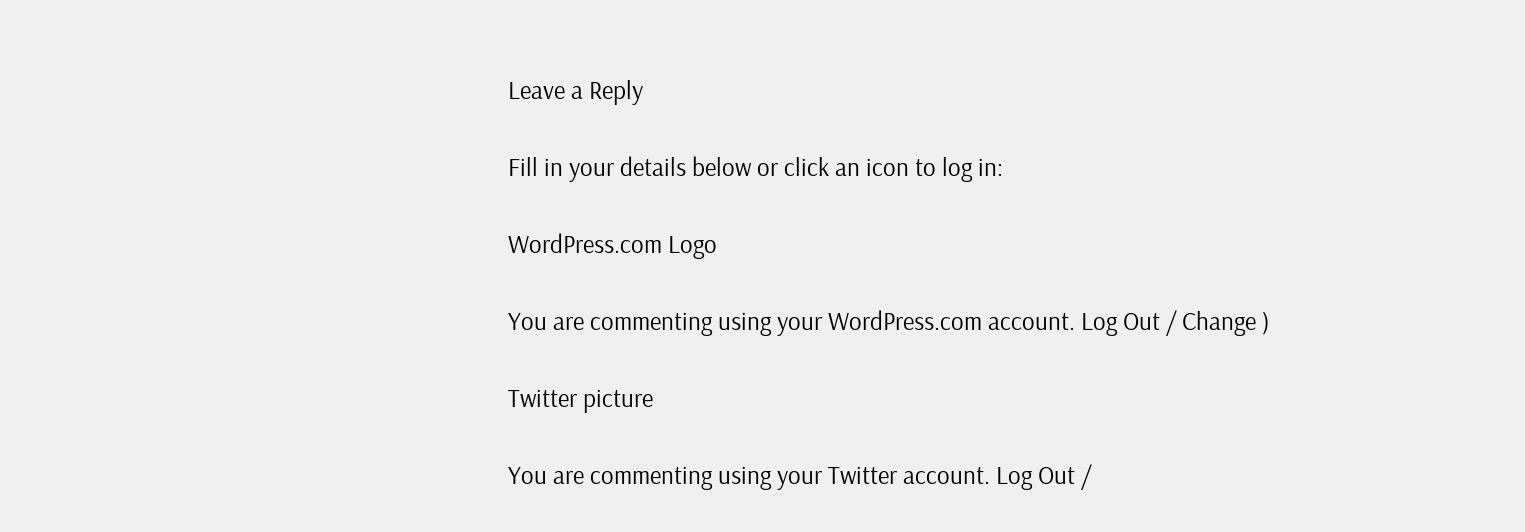Leave a Reply

Fill in your details below or click an icon to log in:

WordPress.com Logo

You are commenting using your WordPress.com account. Log Out / Change )

Twitter picture

You are commenting using your Twitter account. Log Out /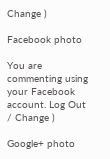Change )

Facebook photo

You are commenting using your Facebook account. Log Out / Change )

Google+ photo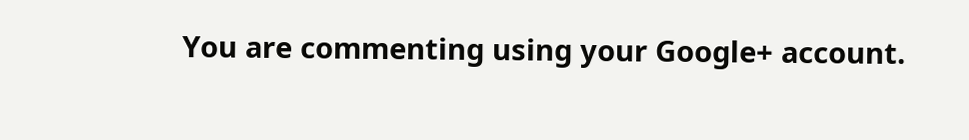You are commenting using your Google+ account.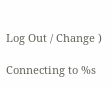Log Out / Change )

Connecting to %s